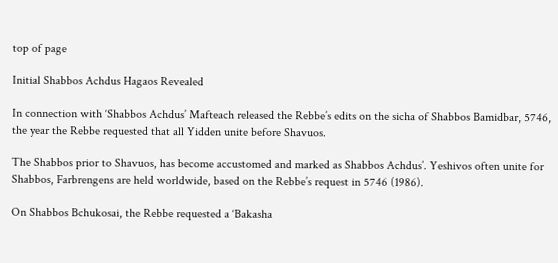top of page

Initial Shabbos Achdus Hagaos Revealed

In connection with ‘Shabbos Achdus’ Mafteach released the Rebbe’s edits on the sicha of Shabbos Bamidbar, 5746, the year the Rebbe requested that all Yidden unite before Shavuos.

The Shabbos prior to Shavuos, has become accustomed and marked as Shabbos Achdus’. Yeshivos often unite for Shabbos, Farbrengens are held worldwide, based on the Rebbe’s request in 5746 (1986).

On Shabbos Bchukosai, the Rebbe requested a ‘Bakasha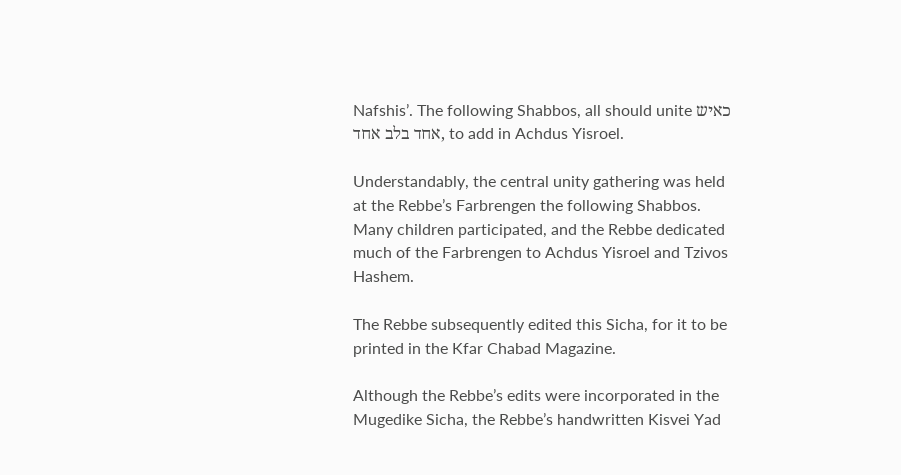Nafshis’. The following Shabbos, all should unite כאיש אחד בלב אחד, to add in Achdus Yisroel.

Understandably, the central unity gathering was held at the Rebbe’s Farbrengen the following Shabbos. Many children participated, and the Rebbe dedicated much of the Farbrengen to Achdus Yisroel and Tzivos Hashem.

The Rebbe subsequently edited this Sicha, for it to be printed in the Kfar Chabad Magazine.

Although the Rebbe’s edits were incorporated in the Mugedike Sicha, the Rebbe’s handwritten Kisvei Yad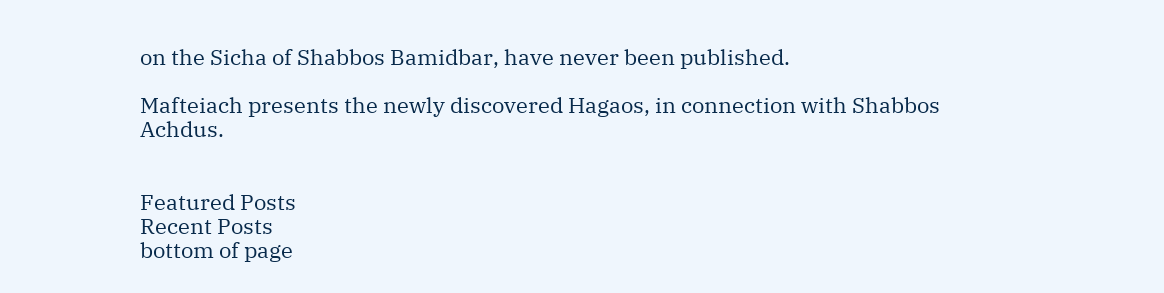on the Sicha of Shabbos Bamidbar, have never been published.

Mafteiach presents the newly discovered Hagaos, in connection with Shabbos Achdus.


Featured Posts
Recent Posts
bottom of page